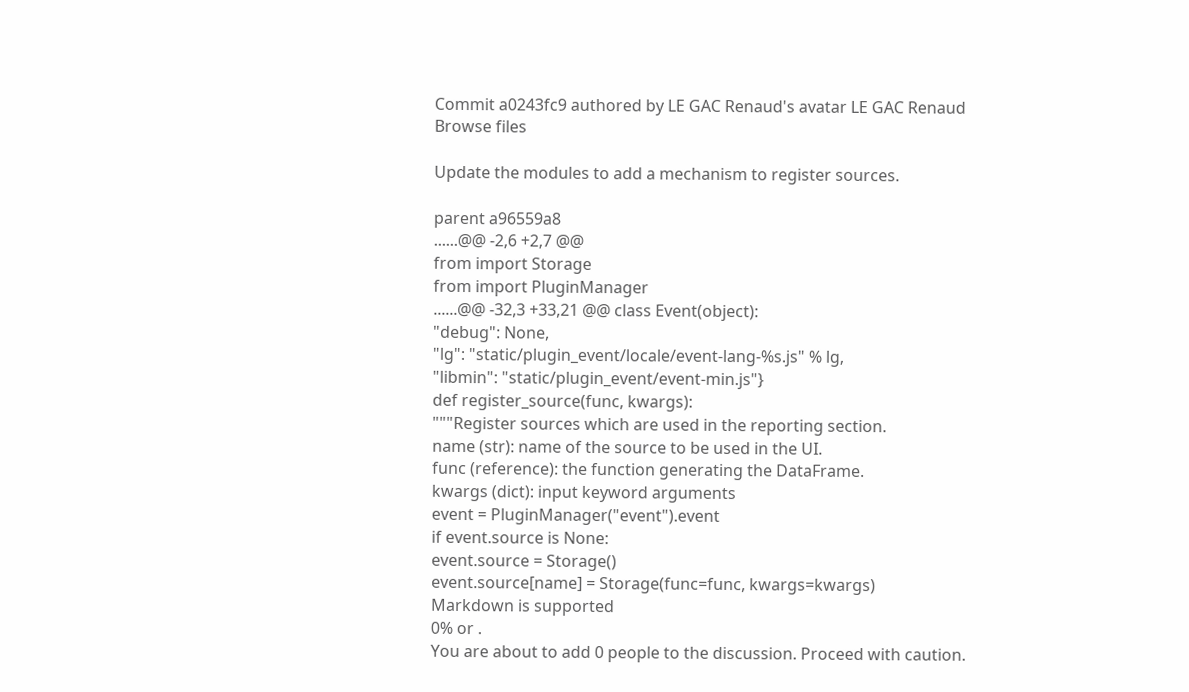Commit a0243fc9 authored by LE GAC Renaud's avatar LE GAC Renaud
Browse files

Update the modules to add a mechanism to register sources.

parent a96559a8
......@@ -2,6 +2,7 @@
from import Storage
from import PluginManager
......@@ -32,3 +33,21 @@ class Event(object):
"debug": None,
"lg": "static/plugin_event/locale/event-lang-%s.js" % lg,
"libmin": "static/plugin_event/event-min.js"}
def register_source(func, kwargs):
"""Register sources which are used in the reporting section.
name (str): name of the source to be used in the UI.
func (reference): the function generating the DataFrame.
kwargs (dict): input keyword arguments
event = PluginManager("event").event
if event.source is None:
event.source = Storage()
event.source[name] = Storage(func=func, kwargs=kwargs)
Markdown is supported
0% or .
You are about to add 0 people to the discussion. Proceed with caution.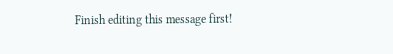Finish editing this message first!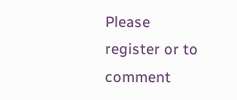Please register or to comment